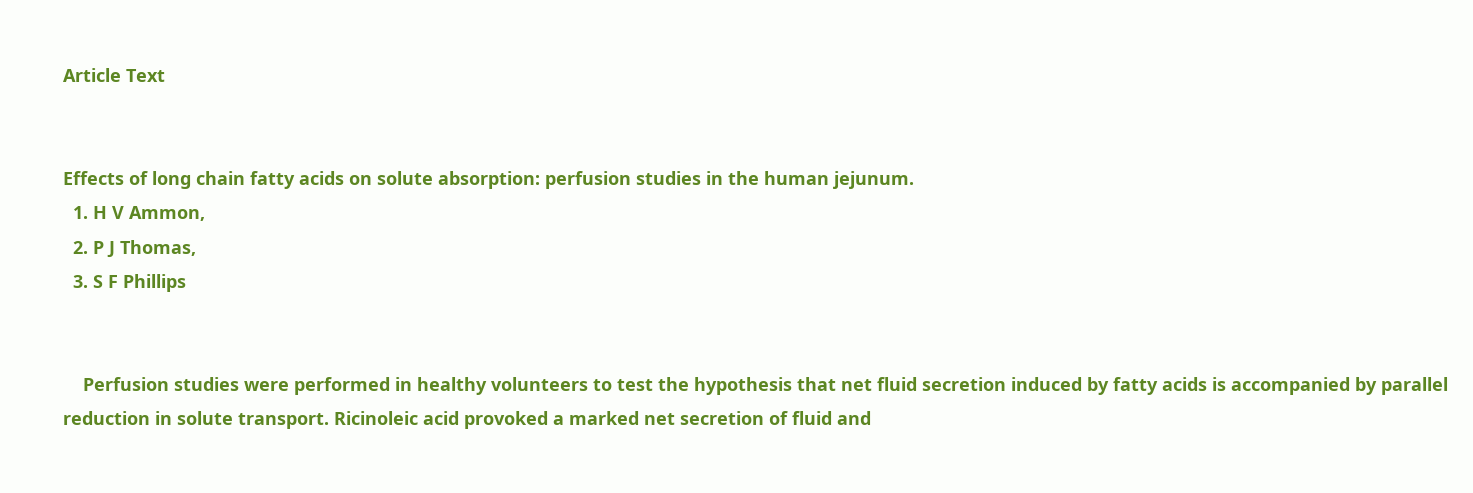Article Text


Effects of long chain fatty acids on solute absorption: perfusion studies in the human jejunum.
  1. H V Ammon,
  2. P J Thomas,
  3. S F Phillips


    Perfusion studies were performed in healthy volunteers to test the hypothesis that net fluid secretion induced by fatty acids is accompanied by parallel reduction in solute transport. Ricinoleic acid provoked a marked net secretion of fluid and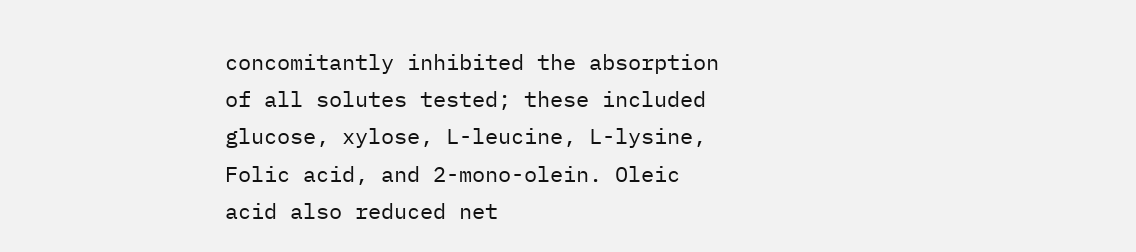concomitantly inhibited the absorption of all solutes tested; these included glucose, xylose, L-leucine, L-lysine, Folic acid, and 2-mono-olein. Oleic acid also reduced net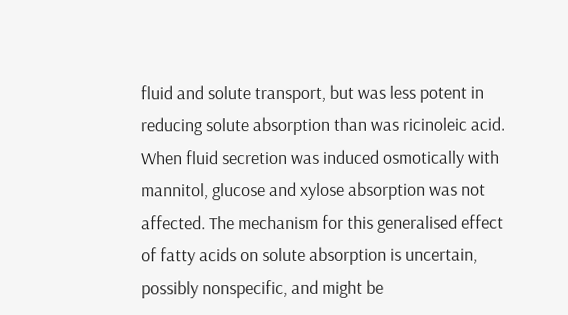fluid and solute transport, but was less potent in reducing solute absorption than was ricinoleic acid. When fluid secretion was induced osmotically with mannitol, glucose and xylose absorption was not affected. The mechanism for this generalised effect of fatty acids on solute absorption is uncertain, possibly nonspecific, and might be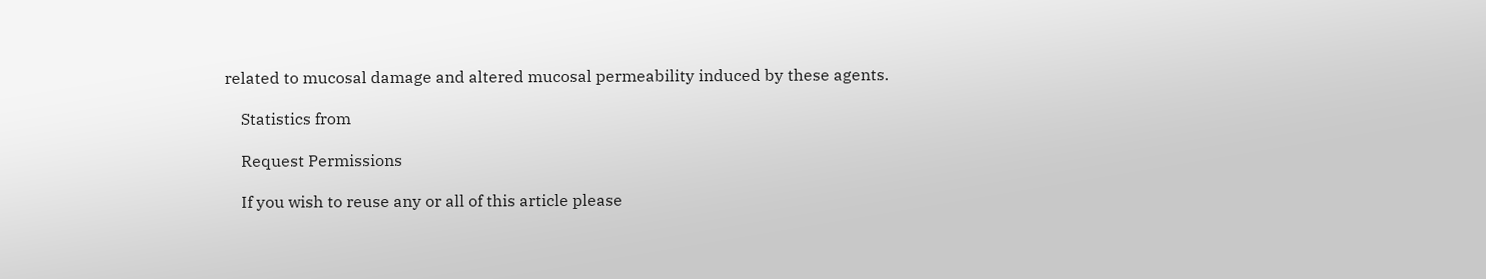related to mucosal damage and altered mucosal permeability induced by these agents.

    Statistics from

    Request Permissions

    If you wish to reuse any or all of this article please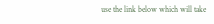use the link below which will take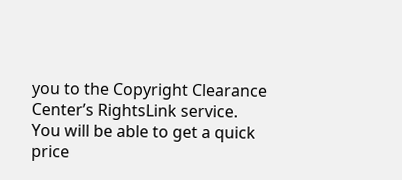you to the Copyright Clearance Center’s RightsLink service. You will be able to get a quick price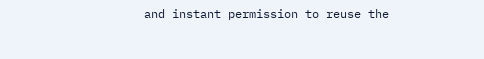and instant permission to reuse the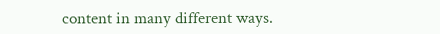content in many different ways.